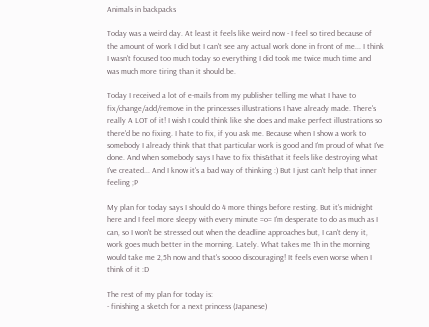Animals in backpacks

Today was a weird day. At least it feels like weird now - I feel so tired because of the amount of work I did but I can't see any actual work done in front of me... I think I wasn't focused too much today so everything I did took me twice much time and was much more tiring than it should be.

Today I received a lot of e-mails from my publisher telling me what I have to fix/change/add/remove in the princesses illustrations I have already made. There's really A LOT of it! I wish I could think like she does and make perfect illustrations so there'd be no fixing. I hate to fix, if you ask me. Because when I show a work to somebody I already think that that particular work is good and I'm proud of what I've done. And when somebody says I have to fix this&that it feels like destroying what I've created... And I know it's a bad way of thinking :) But I just can't help that inner feeling ;P

My plan for today says I should do 4 more things before resting. But it's midnight here and I feel more sleepy with every minute =o= I'm desperate to do as much as I can, so I won't be stressed out when the deadline approaches but, I can't deny it, work goes much better in the morning. Lately. What takes me 1h in the morning would take me 2,5h now and that's soooo discouraging! It feels even worse when I think of it :D

The rest of my plan for today is:
- finishing a sketch for a next princess (Japanese)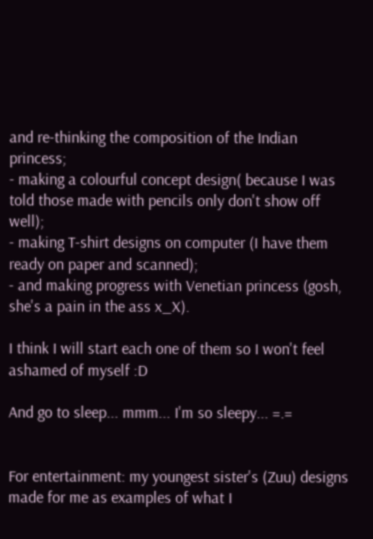and re-thinking the composition of the Indian princess;
- making a colourful concept design( because I was told those made with pencils only don't show off well);
- making T-shirt designs on computer (I have them ready on paper and scanned);
- and making progress with Venetian princess (gosh, she's a pain in the ass x_X).

I think I will start each one of them so I won't feel ashamed of myself :D

And go to sleep... mmm... I'm so sleepy... =.=


For entertainment: my youngest sister's (Zuu) designs made for me as examples of what I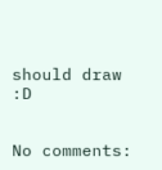should draw :D


No comments: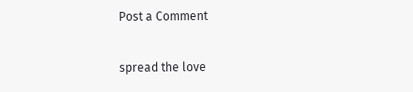Post a Comment

spread the love